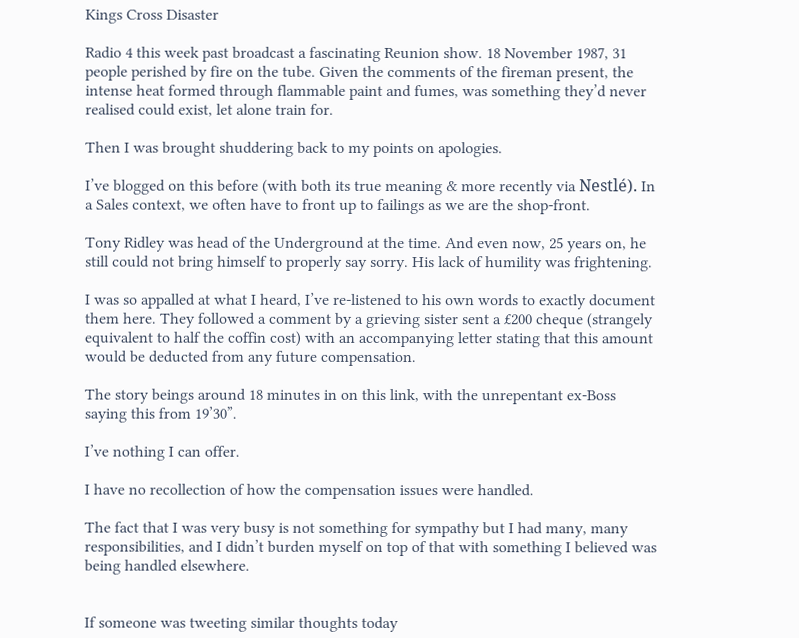Kings Cross Disaster

Radio 4 this week past broadcast a fascinating Reunion show. 18 November 1987, 31 people perished by fire on the tube. Given the comments of the fireman present, the intense heat formed through flammable paint and fumes, was something they’d never realised could exist, let alone train for.

Then I was brought shuddering back to my points on apologies.

I’ve blogged on this before (with both its true meaning & more recently via Nestlé). In a Sales context, we often have to front up to failings as we are the shop-front.

Tony Ridley was head of the Underground at the time. And even now, 25 years on, he still could not bring himself to properly say sorry. His lack of humility was frightening.

I was so appalled at what I heard, I’ve re-listened to his own words to exactly document them here. They followed a comment by a grieving sister sent a £200 cheque (strangely equivalent to half the coffin cost) with an accompanying letter stating that this amount would be deducted from any future compensation.

The story beings around 18 minutes in on this link, with the unrepentant ex-Boss saying this from 19’30”.

I’ve nothing I can offer.

I have no recollection of how the compensation issues were handled.

The fact that I was very busy is not something for sympathy but I had many, many responsibilities, and I didn’t burden myself on top of that with something I believed was being handled elsewhere.


If someone was tweeting similar thoughts today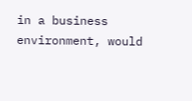in a business environment, would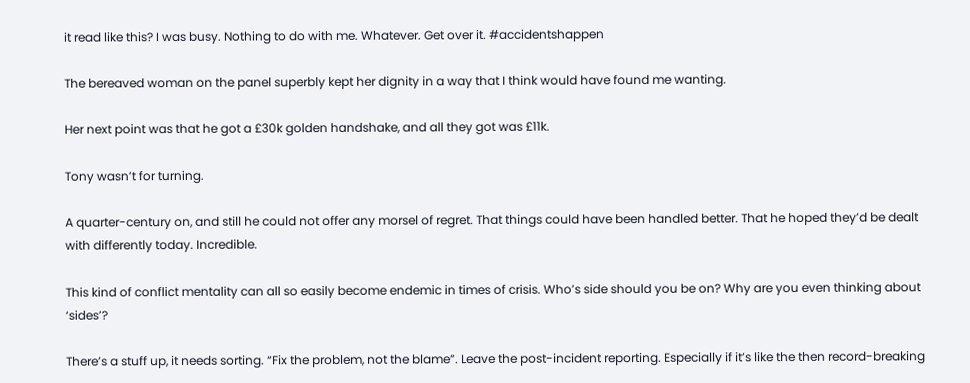it read like this? I was busy. Nothing to do with me. Whatever. Get over it. #accidentshappen

The bereaved woman on the panel superbly kept her dignity in a way that I think would have found me wanting.

Her next point was that he got a £30k golden handshake, and all they got was £11k.

Tony wasn’t for turning.

A quarter-century on, and still he could not offer any morsel of regret. That things could have been handled better. That he hoped they’d be dealt with differently today. Incredible.

This kind of conflict mentality can all so easily become endemic in times of crisis. Who’s side should you be on? Why are you even thinking about ‘sides’?

There’s a stuff up, it needs sorting. “Fix the problem, not the blame”. Leave the post-incident reporting. Especially if it’s like the then record-breaking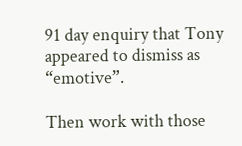91 day enquiry that Tony appeared to dismiss as “emotive”.

Then work with those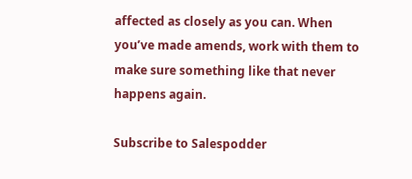affected as closely as you can. When you’ve made amends, work with them to make sure something like that never happens again.

Subscribe to Salespodder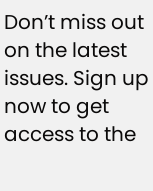Don’t miss out on the latest issues. Sign up now to get access to the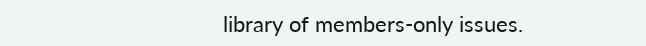library of members-only issues.